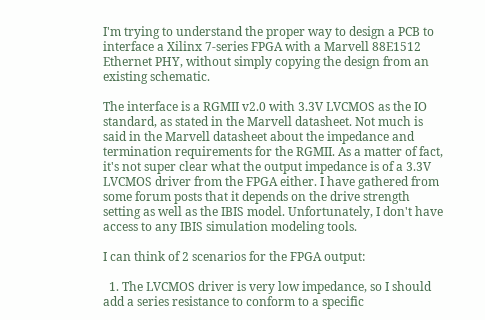I'm trying to understand the proper way to design a PCB to interface a Xilinx 7-series FPGA with a Marvell 88E1512 Ethernet PHY, without simply copying the design from an existing schematic.

The interface is a RGMII v2.0 with 3.3V LVCMOS as the IO standard, as stated in the Marvell datasheet. Not much is said in the Marvell datasheet about the impedance and termination requirements for the RGMII. As a matter of fact, it's not super clear what the output impedance is of a 3.3V LVCMOS driver from the FPGA either. I have gathered from some forum posts that it depends on the drive strength setting as well as the IBIS model. Unfortunately, I don't have access to any IBIS simulation modeling tools.

I can think of 2 scenarios for the FPGA output:

  1. The LVCMOS driver is very low impedance, so I should add a series resistance to conform to a specific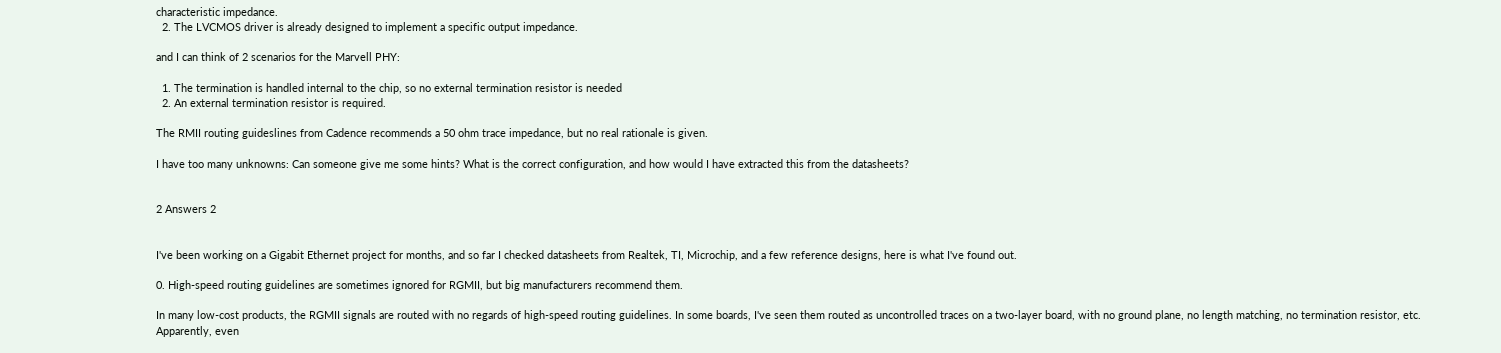characteristic impedance.
  2. The LVCMOS driver is already designed to implement a specific output impedance.

and I can think of 2 scenarios for the Marvell PHY:

  1. The termination is handled internal to the chip, so no external termination resistor is needed
  2. An external termination resistor is required.

The RMII routing guideslines from Cadence recommends a 50 ohm trace impedance, but no real rationale is given.

I have too many unknowns: Can someone give me some hints? What is the correct configuration, and how would I have extracted this from the datasheets?


2 Answers 2


I've been working on a Gigabit Ethernet project for months, and so far I checked datasheets from Realtek, TI, Microchip, and a few reference designs, here is what I've found out.

0. High-speed routing guidelines are sometimes ignored for RGMII, but big manufacturers recommend them.

In many low-cost products, the RGMII signals are routed with no regards of high-speed routing guidelines. In some boards, I've seen them routed as uncontrolled traces on a two-layer board, with no ground plane, no length matching, no termination resistor, etc. Apparently, even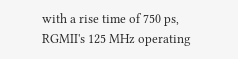with a rise time of 750 ps, RGMII's 125 MHz operating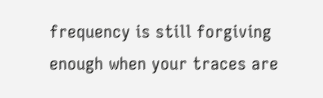frequency is still forgiving enough when your traces are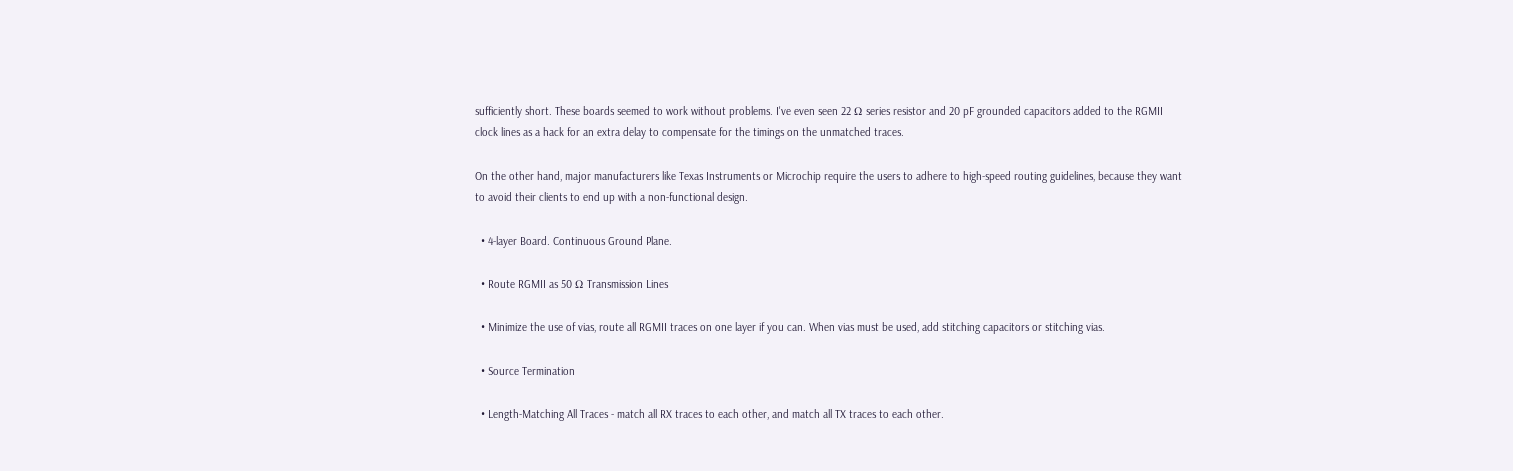sufficiently short. These boards seemed to work without problems. I've even seen 22 Ω series resistor and 20 pF grounded capacitors added to the RGMII clock lines as a hack for an extra delay to compensate for the timings on the unmatched traces.

On the other hand, major manufacturers like Texas Instruments or Microchip require the users to adhere to high-speed routing guidelines, because they want to avoid their clients to end up with a non-functional design.

  • 4-layer Board. Continuous Ground Plane.

  • Route RGMII as 50 Ω Transmission Lines

  • Minimize the use of vias, route all RGMII traces on one layer if you can. When vias must be used, add stitching capacitors or stitching vias.

  • Source Termination

  • Length-Matching All Traces - match all RX traces to each other, and match all TX traces to each other.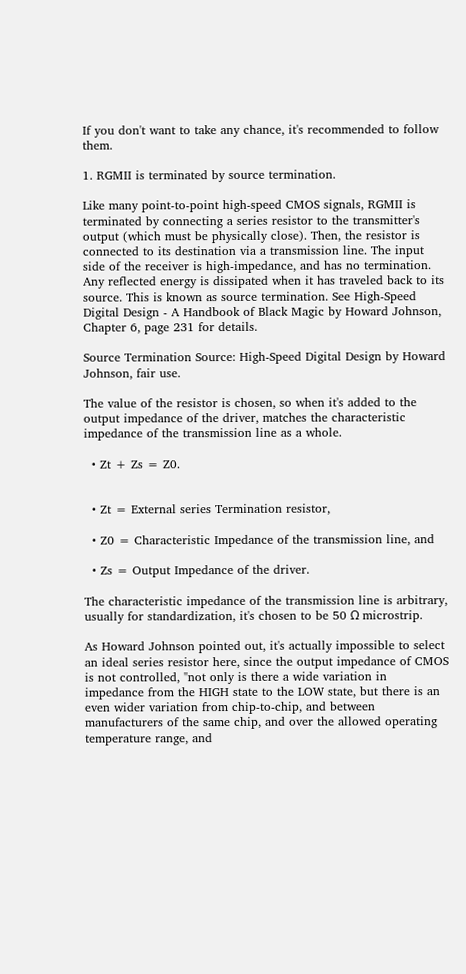If you don't want to take any chance, it's recommended to follow them.

1. RGMII is terminated by source termination.

Like many point-to-point high-speed CMOS signals, RGMII is terminated by connecting a series resistor to the transmitter's output (which must be physically close). Then, the resistor is connected to its destination via a transmission line. The input side of the receiver is high-impedance, and has no termination. Any reflected energy is dissipated when it has traveled back to its source. This is known as source termination. See High-Speed Digital Design - A Handbook of Black Magic by Howard Johnson, Chapter 6, page 231 for details.

Source Termination Source: High-Speed Digital Design by Howard Johnson, fair use.

The value of the resistor is chosen, so when it's added to the output impedance of the driver, matches the characteristic impedance of the transmission line as a whole.

  • Zt + Zs = Z0.


  • Zt = External series Termination resistor,

  • Z0 = Characteristic Impedance of the transmission line, and

  • Zs = Output Impedance of the driver.

The characteristic impedance of the transmission line is arbitrary, usually for standardization, it's chosen to be 50 Ω microstrip.

As Howard Johnson pointed out, it's actually impossible to select an ideal series resistor here, since the output impedance of CMOS is not controlled, "not only is there a wide variation in impedance from the HIGH state to the LOW state, but there is an even wider variation from chip-to-chip, and between manufacturers of the same chip, and over the allowed operating temperature range, and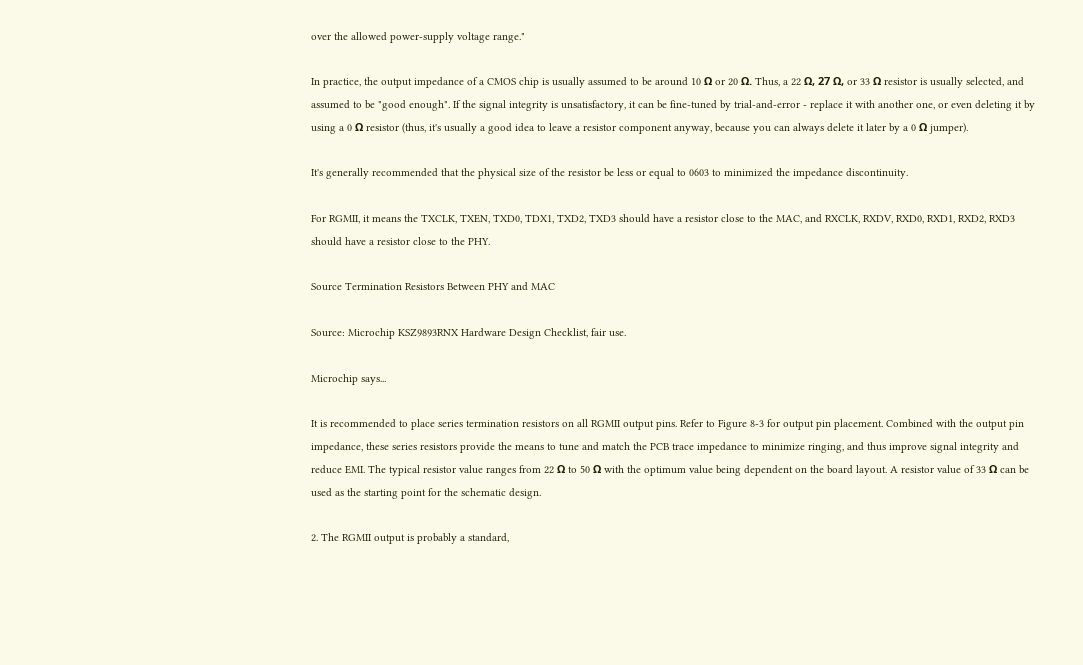over the allowed power-supply voltage range."

In practice, the output impedance of a CMOS chip is usually assumed to be around 10 Ω or 20 Ω. Thus, a 22 Ω, 27 Ω, or 33 Ω resistor is usually selected, and assumed to be "good enough". If the signal integrity is unsatisfactory, it can be fine-tuned by trial-and-error - replace it with another one, or even deleting it by using a 0 Ω resistor (thus, it's usually a good idea to leave a resistor component anyway, because you can always delete it later by a 0 Ω jumper).

It's generally recommended that the physical size of the resistor be less or equal to 0603 to minimized the impedance discontinuity.

For RGMII, it means the TXCLK, TXEN, TXD0, TDX1, TXD2, TXD3 should have a resistor close to the MAC, and RXCLK, RXDV, RXD0, RXD1, RXD2, RXD3 should have a resistor close to the PHY.

Source Termination Resistors Between PHY and MAC

Source: Microchip KSZ9893RNX Hardware Design Checklist, fair use.

Microchip says...

It is recommended to place series termination resistors on all RGMII output pins. Refer to Figure 8-3 for output pin placement. Combined with the output pin impedance, these series resistors provide the means to tune and match the PCB trace impedance to minimize ringing, and thus improve signal integrity and reduce EMI. The typical resistor value ranges from 22 Ω to 50 Ω with the optimum value being dependent on the board layout. A resistor value of 33 Ω can be used as the starting point for the schematic design.

2. The RGMII output is probably a standard,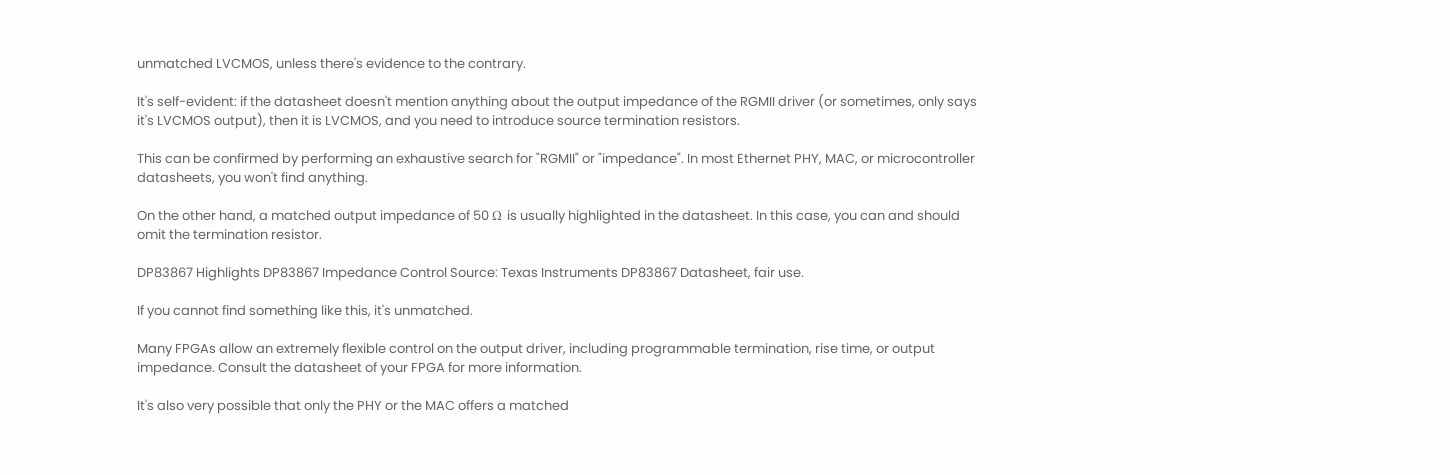unmatched LVCMOS, unless there's evidence to the contrary.

It's self-evident: if the datasheet doesn't mention anything about the output impedance of the RGMII driver (or sometimes, only says it's LVCMOS output), then it is LVCMOS, and you need to introduce source termination resistors.

This can be confirmed by performing an exhaustive search for "RGMII" or "impedance". In most Ethernet PHY, MAC, or microcontroller datasheets, you won't find anything.

On the other hand, a matched output impedance of 50 Ω is usually highlighted in the datasheet. In this case, you can and should omit the termination resistor.

DP83867 Highlights DP83867 Impedance Control Source: Texas Instruments DP83867 Datasheet, fair use.

If you cannot find something like this, it's unmatched.

Many FPGAs allow an extremely flexible control on the output driver, including programmable termination, rise time, or output impedance. Consult the datasheet of your FPGA for more information.

It's also very possible that only the PHY or the MAC offers a matched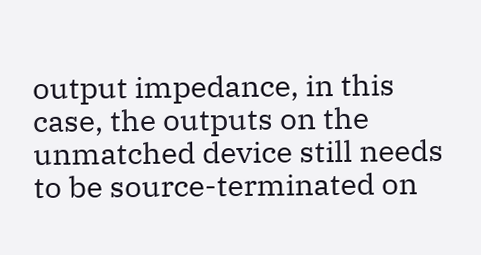output impedance, in this case, the outputs on the unmatched device still needs to be source-terminated on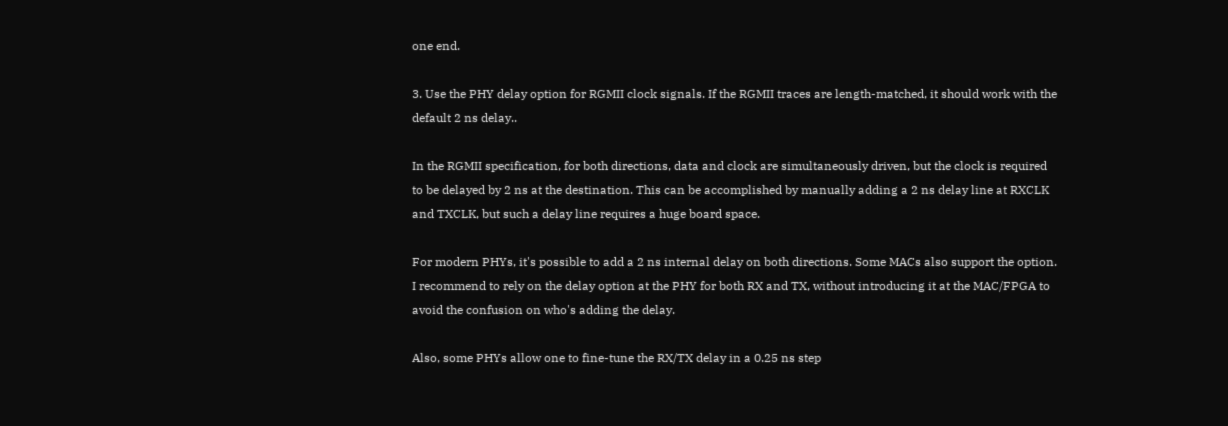one end.

3. Use the PHY delay option for RGMII clock signals. If the RGMII traces are length-matched, it should work with the default 2 ns delay..

In the RGMII specification, for both directions, data and clock are simultaneously driven, but the clock is required to be delayed by 2 ns at the destination. This can be accomplished by manually adding a 2 ns delay line at RXCLK and TXCLK, but such a delay line requires a huge board space.

For modern PHYs, it's possible to add a 2 ns internal delay on both directions. Some MACs also support the option. I recommend to rely on the delay option at the PHY for both RX and TX, without introducing it at the MAC/FPGA to avoid the confusion on who's adding the delay.

Also, some PHYs allow one to fine-tune the RX/TX delay in a 0.25 ns step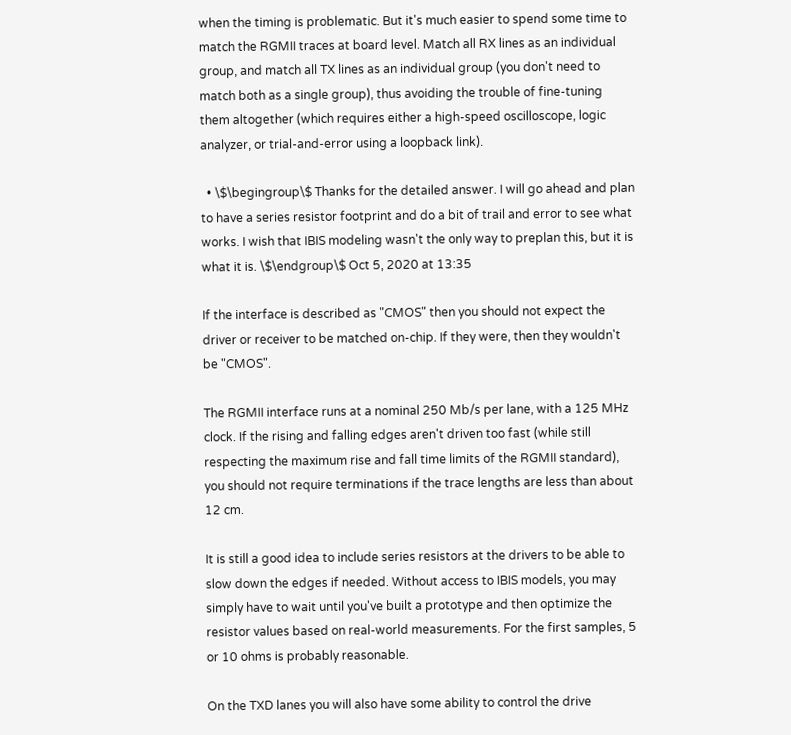when the timing is problematic. But it's much easier to spend some time to match the RGMII traces at board level. Match all RX lines as an individual group, and match all TX lines as an individual group (you don't need to match both as a single group), thus avoiding the trouble of fine-tuning them altogether (which requires either a high-speed oscilloscope, logic analyzer, or trial-and-error using a loopback link).

  • \$\begingroup\$ Thanks for the detailed answer. I will go ahead and plan to have a series resistor footprint and do a bit of trail and error to see what works. I wish that IBIS modeling wasn't the only way to preplan this, but it is what it is. \$\endgroup\$ Oct 5, 2020 at 13:35

If the interface is described as "CMOS" then you should not expect the driver or receiver to be matched on-chip. If they were, then they wouldn't be "CMOS".

The RGMII interface runs at a nominal 250 Mb/s per lane, with a 125 MHz clock. If the rising and falling edges aren't driven too fast (while still respecting the maximum rise and fall time limits of the RGMII standard), you should not require terminations if the trace lengths are less than about 12 cm.

It is still a good idea to include series resistors at the drivers to be able to slow down the edges if needed. Without access to IBIS models, you may simply have to wait until you've built a prototype and then optimize the resistor values based on real-world measurements. For the first samples, 5 or 10 ohms is probably reasonable.

On the TXD lanes you will also have some ability to control the drive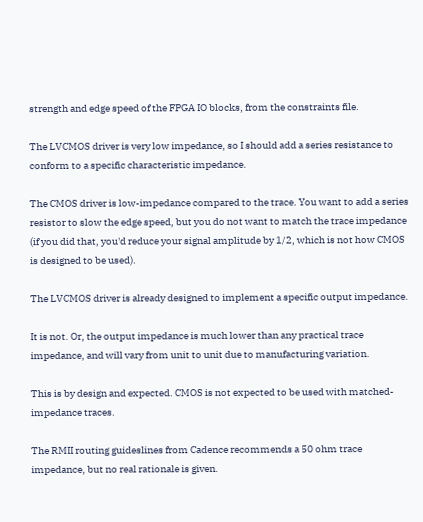strength and edge speed of the FPGA IO blocks, from the constraints file.

The LVCMOS driver is very low impedance, so I should add a series resistance to conform to a specific characteristic impedance.

The CMOS driver is low-impedance compared to the trace. You want to add a series resistor to slow the edge speed, but you do not want to match the trace impedance (if you did that, you'd reduce your signal amplitude by 1/2, which is not how CMOS is designed to be used).

The LVCMOS driver is already designed to implement a specific output impedance.

It is not. Or, the output impedance is much lower than any practical trace impedance, and will vary from unit to unit due to manufacturing variation.

This is by design and expected. CMOS is not expected to be used with matched-impedance traces.

The RMII routing guideslines from Cadence recommends a 50 ohm trace impedance, but no real rationale is given.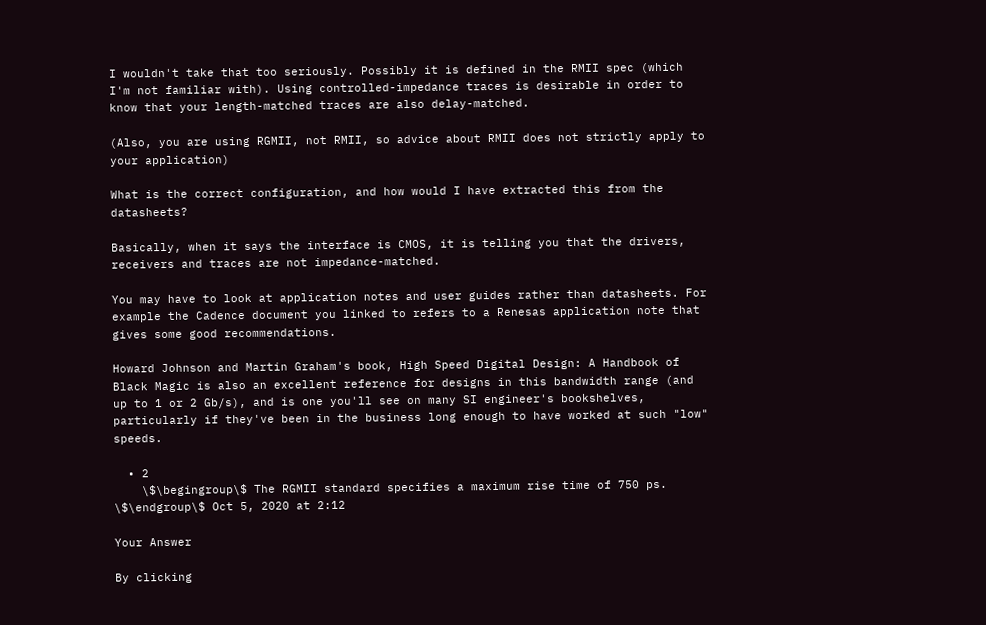I wouldn't take that too seriously. Possibly it is defined in the RMII spec (which I'm not familiar with). Using controlled-impedance traces is desirable in order to know that your length-matched traces are also delay-matched.

(Also, you are using RGMII, not RMII, so advice about RMII does not strictly apply to your application)

What is the correct configuration, and how would I have extracted this from the datasheets?

Basically, when it says the interface is CMOS, it is telling you that the drivers, receivers and traces are not impedance-matched.

You may have to look at application notes and user guides rather than datasheets. For example the Cadence document you linked to refers to a Renesas application note that gives some good recommendations.

Howard Johnson and Martin Graham's book, High Speed Digital Design: A Handbook of Black Magic is also an excellent reference for designs in this bandwidth range (and up to 1 or 2 Gb/s), and is one you'll see on many SI engineer's bookshelves, particularly if they've been in the business long enough to have worked at such "low" speeds.

  • 2
    \$\begingroup\$ The RGMII standard specifies a maximum rise time of 750 ps. \$\endgroup\$ Oct 5, 2020 at 2:12

Your Answer

By clicking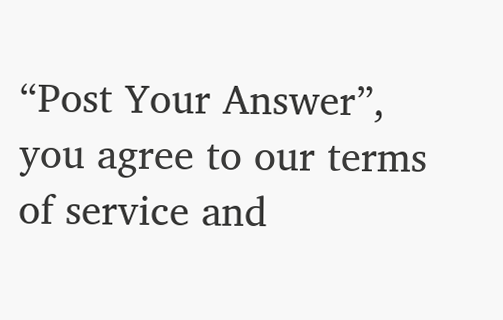“Post Your Answer”, you agree to our terms of service and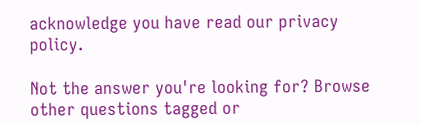acknowledge you have read our privacy policy.

Not the answer you're looking for? Browse other questions tagged or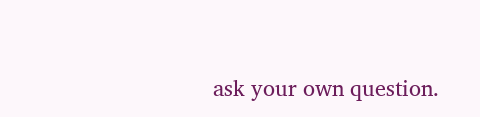ask your own question.